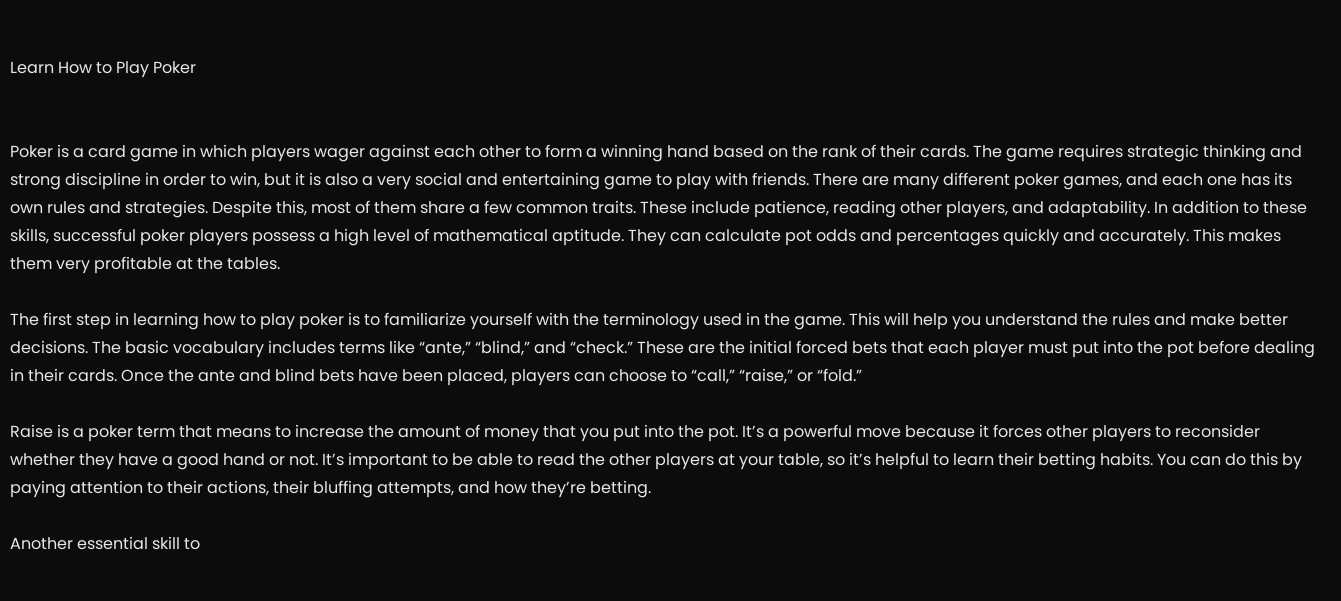Learn How to Play Poker


Poker is a card game in which players wager against each other to form a winning hand based on the rank of their cards. The game requires strategic thinking and strong discipline in order to win, but it is also a very social and entertaining game to play with friends. There are many different poker games, and each one has its own rules and strategies. Despite this, most of them share a few common traits. These include patience, reading other players, and adaptability. In addition to these skills, successful poker players possess a high level of mathematical aptitude. They can calculate pot odds and percentages quickly and accurately. This makes them very profitable at the tables.

The first step in learning how to play poker is to familiarize yourself with the terminology used in the game. This will help you understand the rules and make better decisions. The basic vocabulary includes terms like “ante,” “blind,” and “check.” These are the initial forced bets that each player must put into the pot before dealing in their cards. Once the ante and blind bets have been placed, players can choose to “call,” “raise,” or “fold.”

Raise is a poker term that means to increase the amount of money that you put into the pot. It’s a powerful move because it forces other players to reconsider whether they have a good hand or not. It’s important to be able to read the other players at your table, so it’s helpful to learn their betting habits. You can do this by paying attention to their actions, their bluffing attempts, and how they’re betting.

Another essential skill to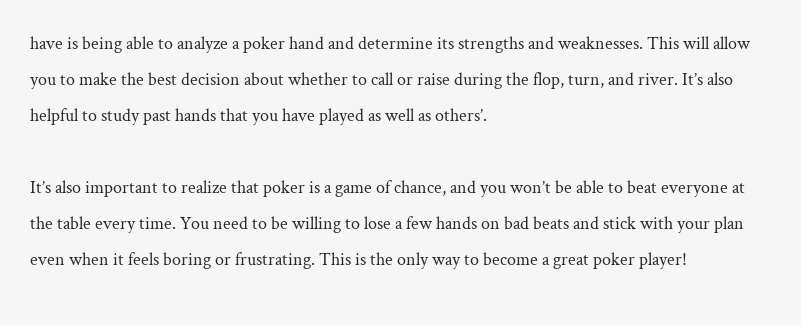have is being able to analyze a poker hand and determine its strengths and weaknesses. This will allow you to make the best decision about whether to call or raise during the flop, turn, and river. It’s also helpful to study past hands that you have played as well as others’.

It’s also important to realize that poker is a game of chance, and you won’t be able to beat everyone at the table every time. You need to be willing to lose a few hands on bad beats and stick with your plan even when it feels boring or frustrating. This is the only way to become a great poker player!